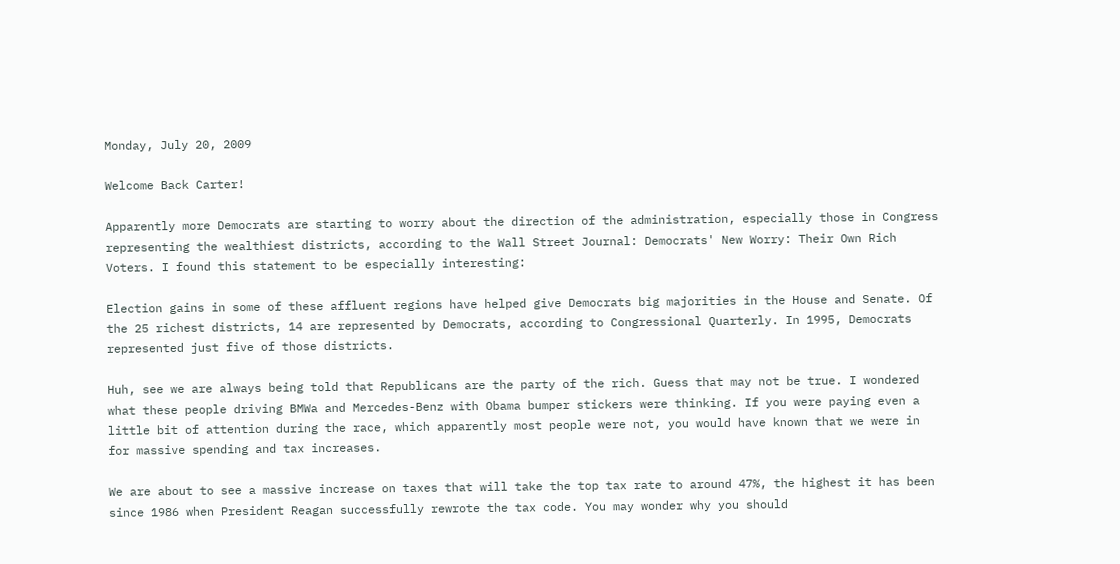Monday, July 20, 2009

Welcome Back Carter!

Apparently more Democrats are starting to worry about the direction of the administration, especially those in Congress representing the wealthiest districts, according to the Wall Street Journal: Democrats' New Worry: Their Own Rich Voters. I found this statement to be especially interesting:

Election gains in some of these affluent regions have helped give Democrats big majorities in the House and Senate. Of the 25 richest districts, 14 are represented by Democrats, according to Congressional Quarterly. In 1995, Democrats represented just five of those districts.

Huh, see we are always being told that Republicans are the party of the rich. Guess that may not be true. I wondered what these people driving BMWa and Mercedes-Benz with Obama bumper stickers were thinking. If you were paying even a little bit of attention during the race, which apparently most people were not, you would have known that we were in for massive spending and tax increases.

We are about to see a massive increase on taxes that will take the top tax rate to around 47%, the highest it has been since 1986 when President Reagan successfully rewrote the tax code. You may wonder why you should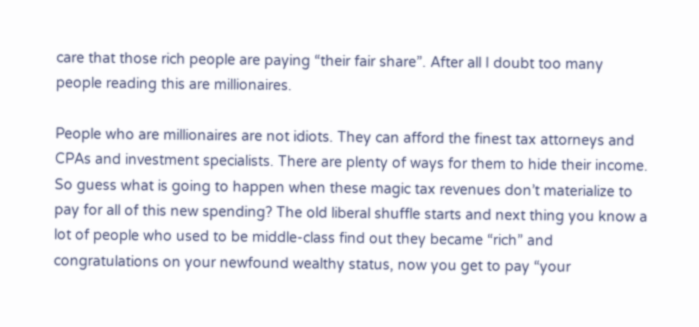care that those rich people are paying “their fair share”. After all I doubt too many people reading this are millionaires.

People who are millionaires are not idiots. They can afford the finest tax attorneys and CPAs and investment specialists. There are plenty of ways for them to hide their income. So guess what is going to happen when these magic tax revenues don’t materialize to pay for all of this new spending? The old liberal shuffle starts and next thing you know a lot of people who used to be middle-class find out they became “rich” and congratulations on your newfound wealthy status, now you get to pay “your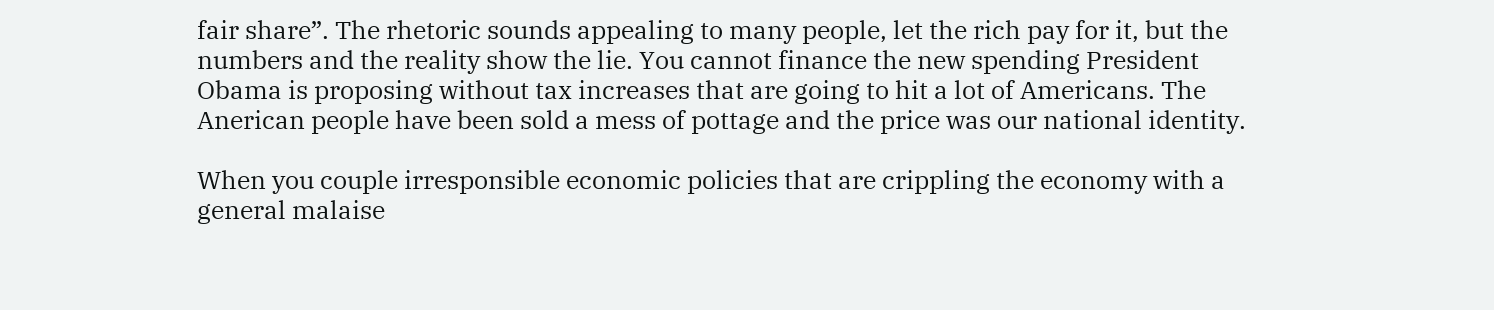fair share”. The rhetoric sounds appealing to many people, let the rich pay for it, but the numbers and the reality show the lie. You cannot finance the new spending President Obama is proposing without tax increases that are going to hit a lot of Americans. The Anerican people have been sold a mess of pottage and the price was our national identity.

When you couple irresponsible economic policies that are crippling the economy with a general malaise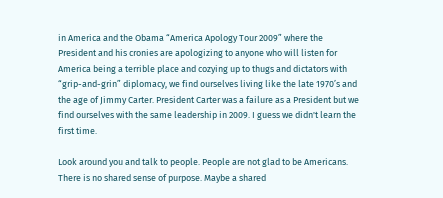in America and the Obama “America Apology Tour 2009” where the President and his cronies are apologizing to anyone who will listen for America being a terrible place and cozying up to thugs and dictators with “grip-and-grin” diplomacy, we find ourselves living like the late 1970’s and the age of Jimmy Carter. President Carter was a failure as a President but we find ourselves with the same leadership in 2009. I guess we didn't learn the first time.

Look around you and talk to people. People are not glad to be Americans. There is no shared sense of purpose. Maybe a shared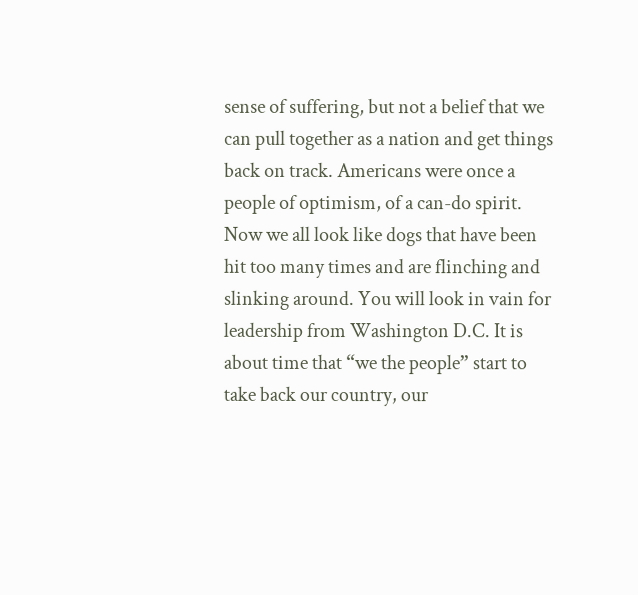sense of suffering, but not a belief that we can pull together as a nation and get things back on track. Americans were once a people of optimism, of a can-do spirit. Now we all look like dogs that have been hit too many times and are flinching and slinking around. You will look in vain for leadership from Washington D.C. It is about time that “we the people” start to take back our country, our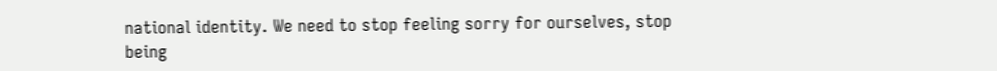national identity. We need to stop feeling sorry for ourselves, stop being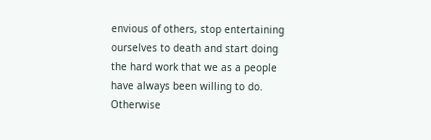envious of others, stop entertaining ourselves to death and start doing the hard work that we as a people have always been willing to do. Otherwise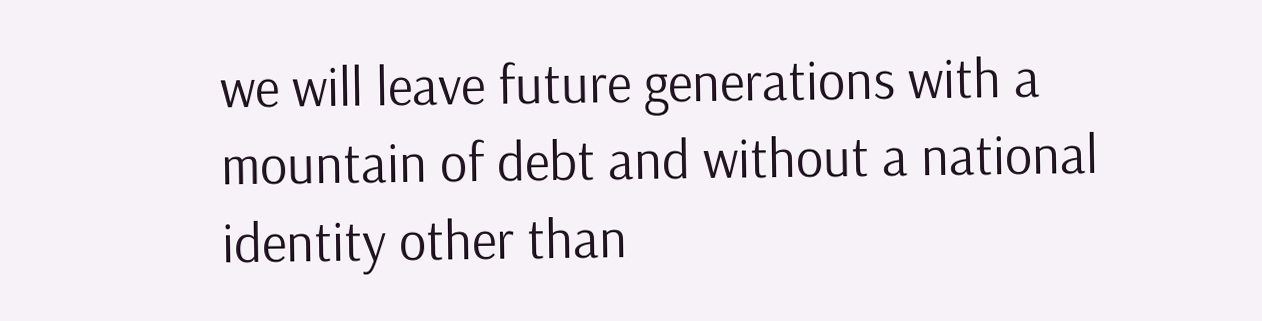we will leave future generations with a mountain of debt and without a national identity other than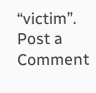“victim”.
Post a Comment